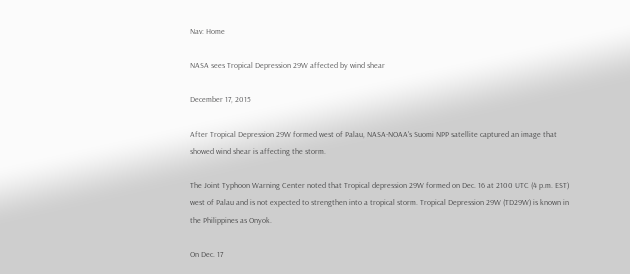Nav: Home

NASA sees Tropical Depression 29W affected by wind shear

December 17, 2015

After Tropical Depression 29W formed west of Palau, NASA-NOAA's Suomi NPP satellite captured an image that showed wind shear is affecting the storm.

The Joint Typhoon Warning Center noted that Tropical depression 29W formed on Dec. 16 at 2100 UTC (4 p.m. EST) west of Palau and is not expected to strengthen into a tropical storm. Tropical Depression 29W (TD29W) is known in the Philippines as Onyok.

On Dec. 17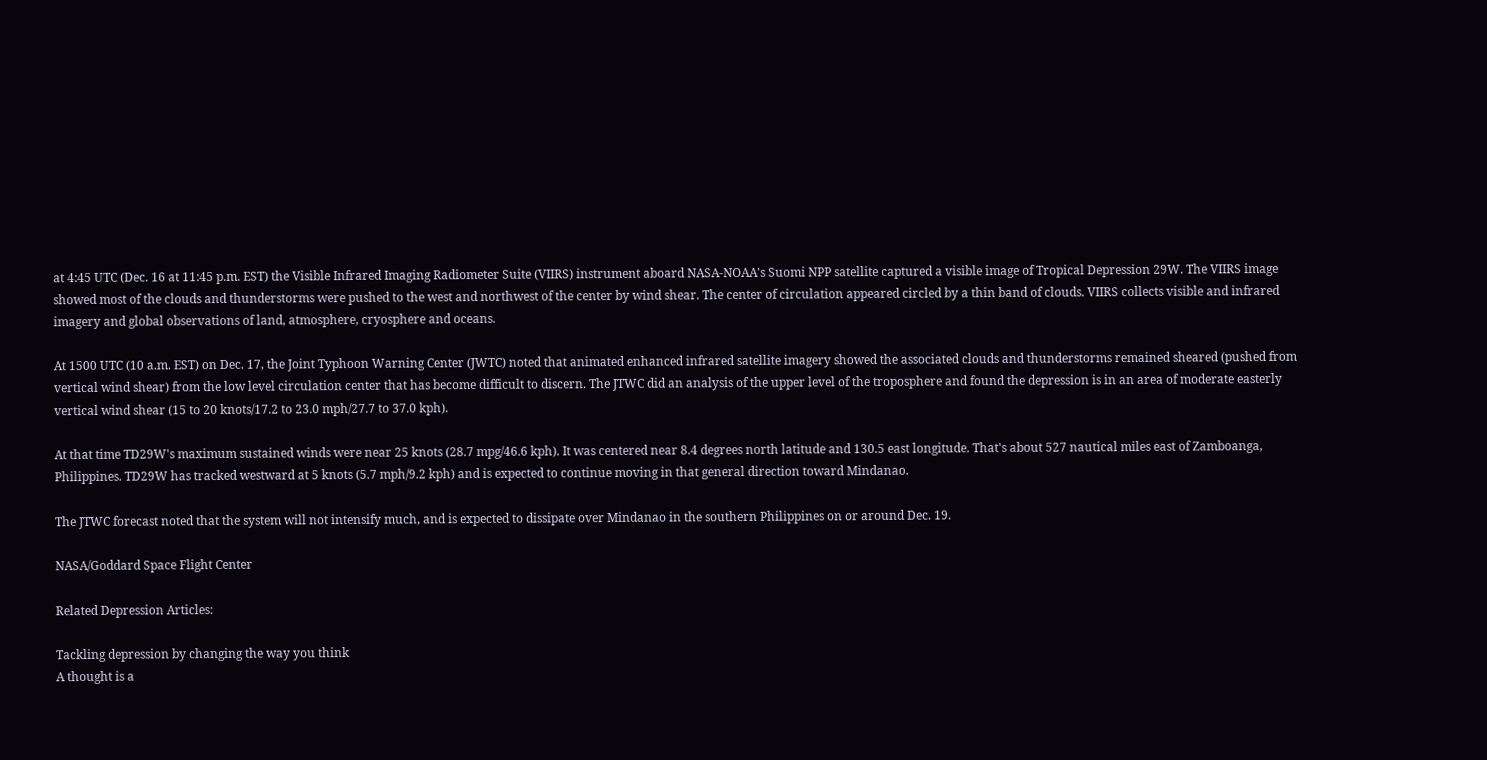at 4:45 UTC (Dec. 16 at 11:45 p.m. EST) the Visible Infrared Imaging Radiometer Suite (VIIRS) instrument aboard NASA-NOAA's Suomi NPP satellite captured a visible image of Tropical Depression 29W. The VIIRS image showed most of the clouds and thunderstorms were pushed to the west and northwest of the center by wind shear. The center of circulation appeared circled by a thin band of clouds. VIIRS collects visible and infrared imagery and global observations of land, atmosphere, cryosphere and oceans.

At 1500 UTC (10 a.m. EST) on Dec. 17, the Joint Typhoon Warning Center (JWTC) noted that animated enhanced infrared satellite imagery showed the associated clouds and thunderstorms remained sheared (pushed from vertical wind shear) from the low level circulation center that has become difficult to discern. The JTWC did an analysis of the upper level of the troposphere and found the depression is in an area of moderate easterly vertical wind shear (15 to 20 knots/17.2 to 23.0 mph/27.7 to 37.0 kph).

At that time TD29W's maximum sustained winds were near 25 knots (28.7 mpg/46.6 kph). It was centered near 8.4 degrees north latitude and 130.5 east longitude. That's about 527 nautical miles east of Zamboanga, Philippines. TD29W has tracked westward at 5 knots (5.7 mph/9.2 kph) and is expected to continue moving in that general direction toward Mindanao.

The JTWC forecast noted that the system will not intensify much, and is expected to dissipate over Mindanao in the southern Philippines on or around Dec. 19.

NASA/Goddard Space Flight Center

Related Depression Articles:

Tackling depression by changing the way you think
A thought is a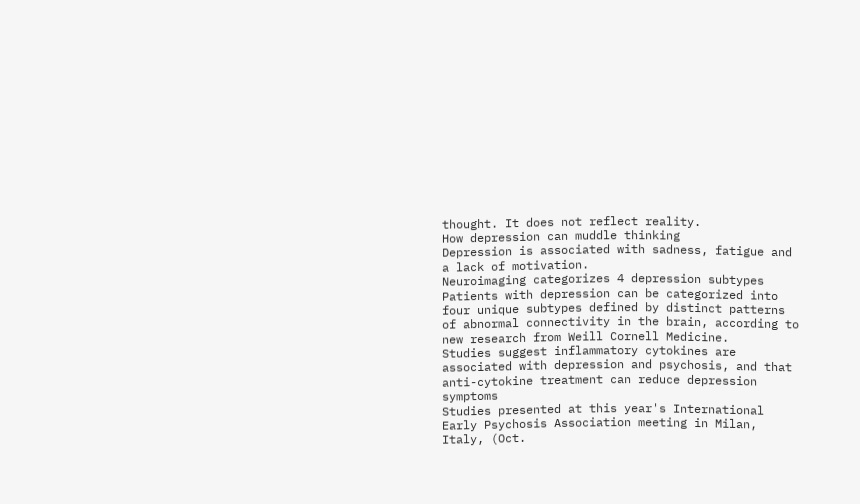thought. It does not reflect reality.
How depression can muddle thinking
Depression is associated with sadness, fatigue and a lack of motivation.
Neuroimaging categorizes 4 depression subtypes
Patients with depression can be categorized into four unique subtypes defined by distinct patterns of abnormal connectivity in the brain, according to new research from Weill Cornell Medicine.
Studies suggest inflammatory cytokines are associated with depression and psychosis, and that anti-cytokine treatment can reduce depression symptoms
Studies presented at this year's International Early Psychosis Association meeting in Milan, Italy, (Oct.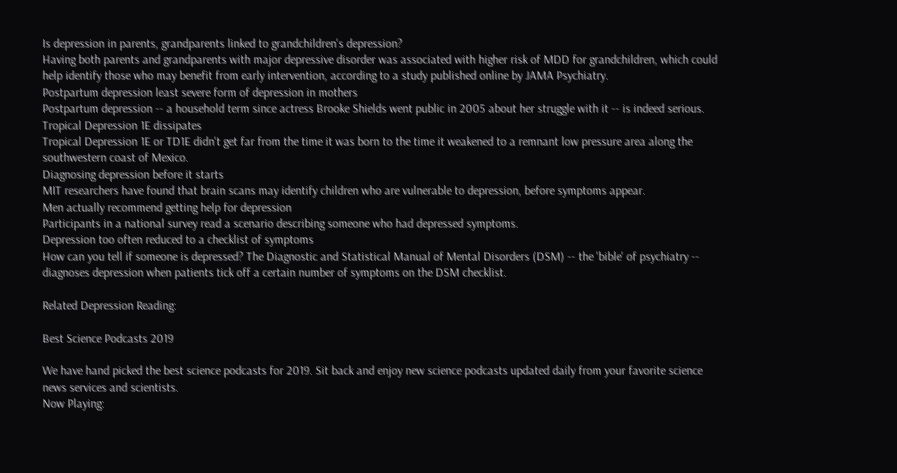Is depression in parents, grandparents linked to grandchildren's depression?
Having both parents and grandparents with major depressive disorder was associated with higher risk of MDD for grandchildren, which could help identify those who may benefit from early intervention, according to a study published online by JAMA Psychiatry.
Postpartum depression least severe form of depression in mothers
Postpartum depression -- a household term since actress Brooke Shields went public in 2005 about her struggle with it -- is indeed serious.
Tropical Depression 1E dissipates
Tropical Depression 1E or TD1E didn't get far from the time it was born to the time it weakened to a remnant low pressure area along the southwestern coast of Mexico.
Diagnosing depression before it starts
MIT researchers have found that brain scans may identify children who are vulnerable to depression, before symptoms appear.
Men actually recommend getting help for depression
Participants in a national survey read a scenario describing someone who had depressed symptoms.
Depression too often reduced to a checklist of symptoms
How can you tell if someone is depressed? The Diagnostic and Statistical Manual of Mental Disorders (DSM) -- the 'bible' of psychiatry -- diagnoses depression when patients tick off a certain number of symptoms on the DSM checklist.

Related Depression Reading:

Best Science Podcasts 2019

We have hand picked the best science podcasts for 2019. Sit back and enjoy new science podcasts updated daily from your favorite science news services and scientists.
Now Playing: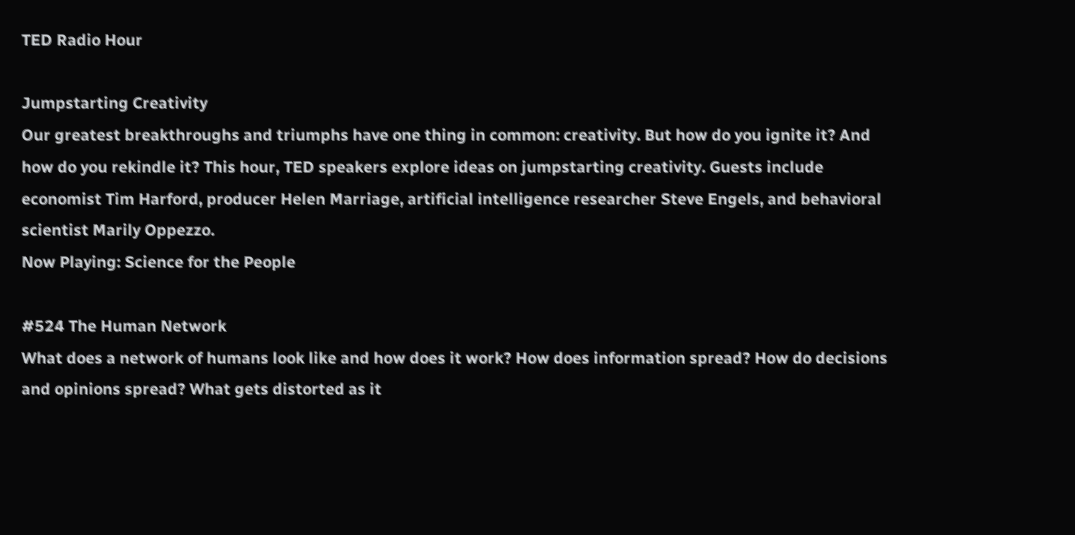TED Radio Hour

Jumpstarting Creativity
Our greatest breakthroughs and triumphs have one thing in common: creativity. But how do you ignite it? And how do you rekindle it? This hour, TED speakers explore ideas on jumpstarting creativity. Guests include economist Tim Harford, producer Helen Marriage, artificial intelligence researcher Steve Engels, and behavioral scientist Marily Oppezzo.
Now Playing: Science for the People

#524 The Human Network
What does a network of humans look like and how does it work? How does information spread? How do decisions and opinions spread? What gets distorted as it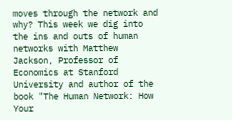moves through the network and why? This week we dig into the ins and outs of human networks with Matthew Jackson, Professor of Economics at Stanford University and author of the book "The Human Network: How Your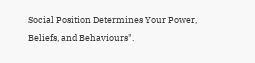Social Position Determines Your Power, Beliefs, and Behaviours".